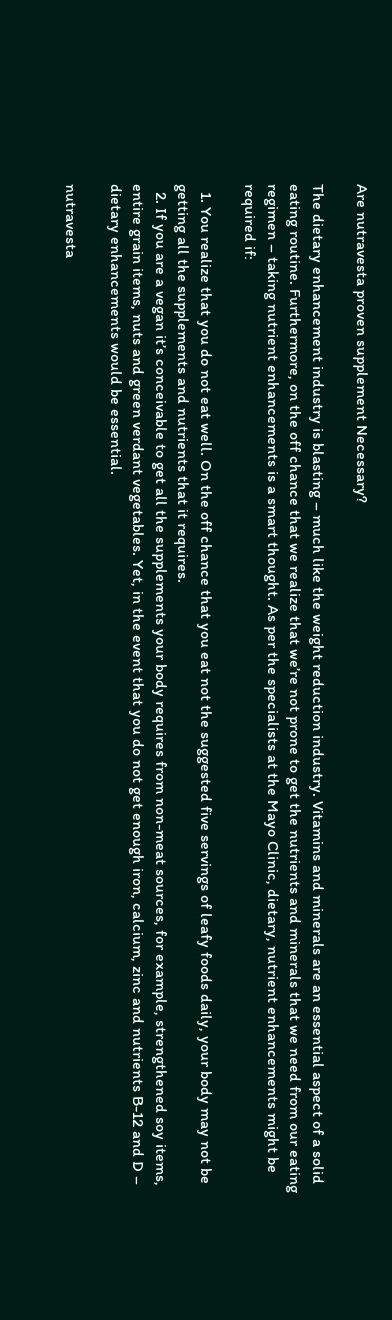Are nutravesta proven supplement Necessary?

The dietary enhancement industry is blasting – much like the weight reduction industry. Vitamins and minerals are an essential aspect of a solid eating routine. Furthermore, on the off chance that we realize that we’re not prone to get the nutrients and minerals that we need from our eating regimen – taking nutrient enhancements is a smart thought. As per the specialists at the Mayo Clinic, dietary, nutrient enhancements might be required if:

  1. You realize that you do not eat well. On the off chance that you eat not the suggested five servings of leafy foods daily, your body may not be getting all the supplements and nutrients that it requires.
  2. If you are a vegan it’s conceivable to get all the supplements your body requires from non-meat sources, for example, strengthened soy items, entire grain items, nuts and green verdant vegetables. Yet, in the event that you do not get enough iron, calcium, zinc and nutrients B-12 and D – dietary enhancements would be essential.

nutravesta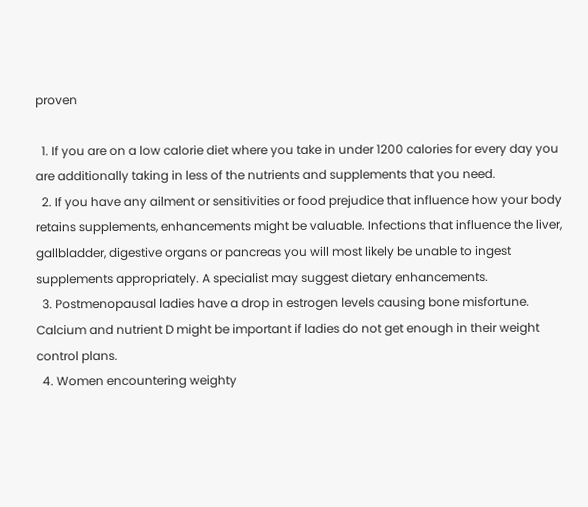proven

  1. If you are on a low calorie diet where you take in under 1200 calories for every day you are additionally taking in less of the nutrients and supplements that you need.
  2. If you have any ailment or sensitivities or food prejudice that influence how your body retains supplements, enhancements might be valuable. Infections that influence the liver, gallbladder, digestive organs or pancreas you will most likely be unable to ingest supplements appropriately. A specialist may suggest dietary enhancements.
  3. Postmenopausal ladies have a drop in estrogen levels causing bone misfortune. Calcium and nutrient D might be important if ladies do not get enough in their weight control plans.
  4. Women encountering weighty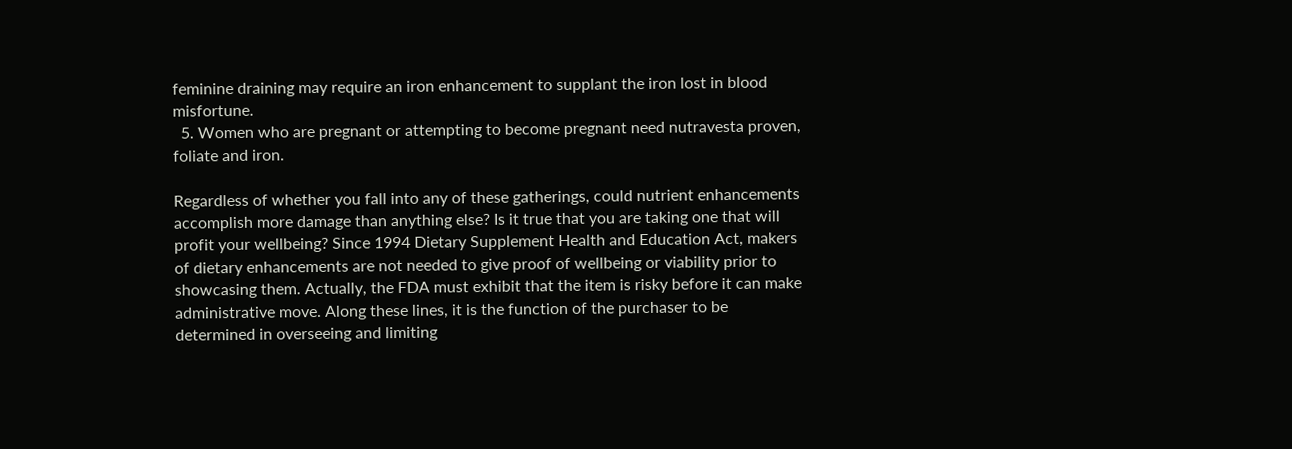feminine draining may require an iron enhancement to supplant the iron lost in blood misfortune.
  5. Women who are pregnant or attempting to become pregnant need nutravesta proven, foliate and iron.

Regardless of whether you fall into any of these gatherings, could nutrient enhancements accomplish more damage than anything else? Is it true that you are taking one that will profit your wellbeing? Since 1994 Dietary Supplement Health and Education Act, makers of dietary enhancements are not needed to give proof of wellbeing or viability prior to showcasing them. Actually, the FDA must exhibit that the item is risky before it can make administrative move. Along these lines, it is the function of the purchaser to be determined in overseeing and limiting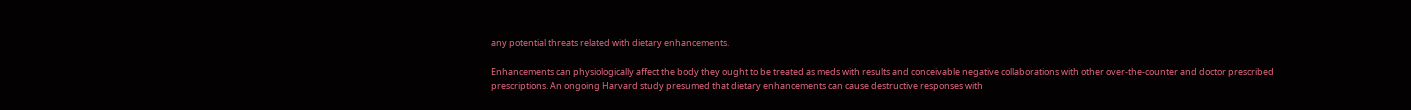any potential threats related with dietary enhancements.

Enhancements can physiologically affect the body they ought to be treated as meds with results and conceivable negative collaborations with other over-the-counter and doctor prescribed prescriptions. An ongoing Harvard study presumed that dietary enhancements can cause destructive responses with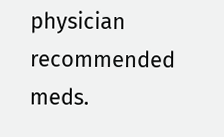physician recommended meds.